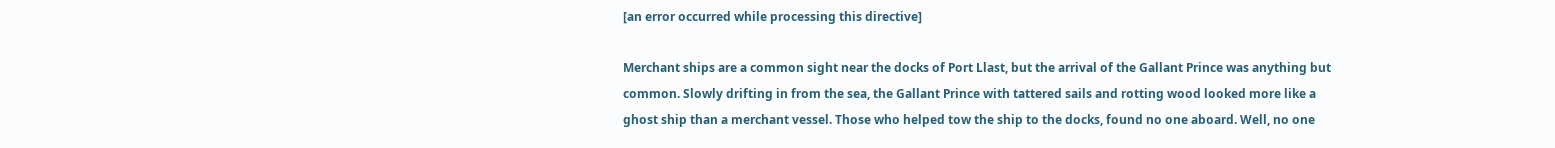[an error occurred while processing this directive]

Merchant ships are a common sight near the docks of Port Llast, but the arrival of the Gallant Prince was anything but common. Slowly drifting in from the sea, the Gallant Prince with tattered sails and rotting wood looked more like a ghost ship than a merchant vessel. Those who helped tow the ship to the docks, found no one aboard. Well, no one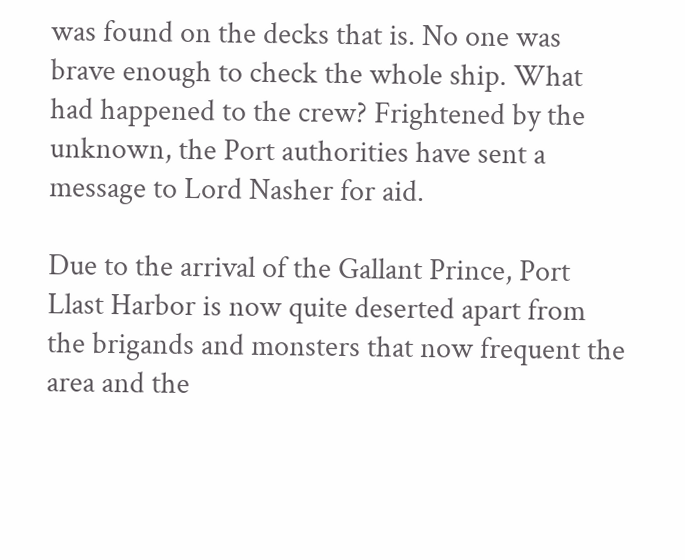was found on the decks that is. No one was brave enough to check the whole ship. What had happened to the crew? Frightened by the unknown, the Port authorities have sent a message to Lord Nasher for aid.

Due to the arrival of the Gallant Prince, Port Llast Harbor is now quite deserted apart from the brigands and monsters that now frequent the area and the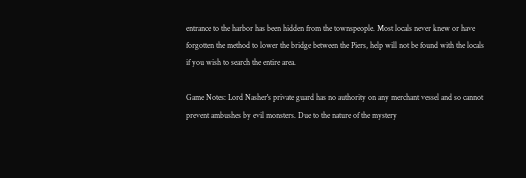entrance to the harbor has been hidden from the townspeople. Most locals never knew or have forgotten the method to lower the bridge between the Piers, help will not be found with the locals if you wish to search the entire area.

Game Notes: Lord Nasher's private guard has no authority on any merchant vessel and so cannot prevent ambushes by evil monsters. Due to the nature of the mystery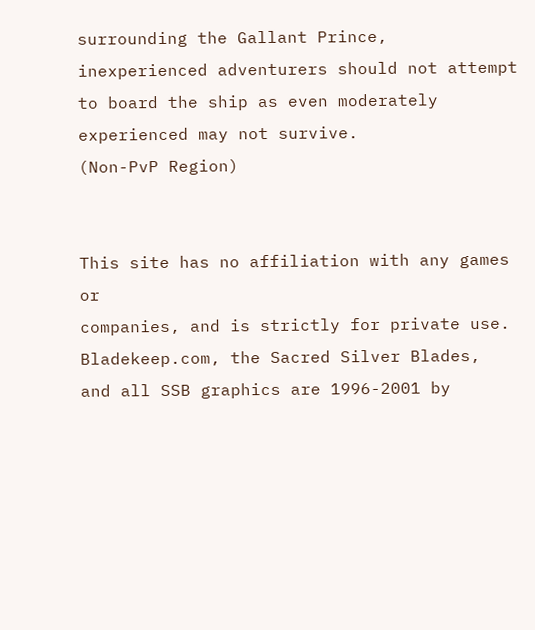surrounding the Gallant Prince, inexperienced adventurers should not attempt to board the ship as even moderately experienced may not survive.
(Non-PvP Region)


This site has no affiliation with any games or
companies, and is strictly for private use.
Bladekeep.com, the Sacred Silver Blades,
and all SSB graphics are 1996-2001 by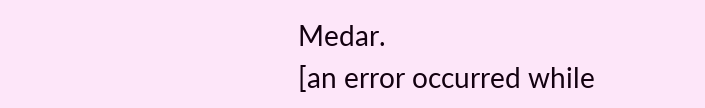Medar.
[an error occurred while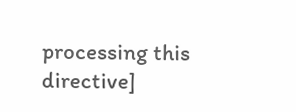processing this directive]